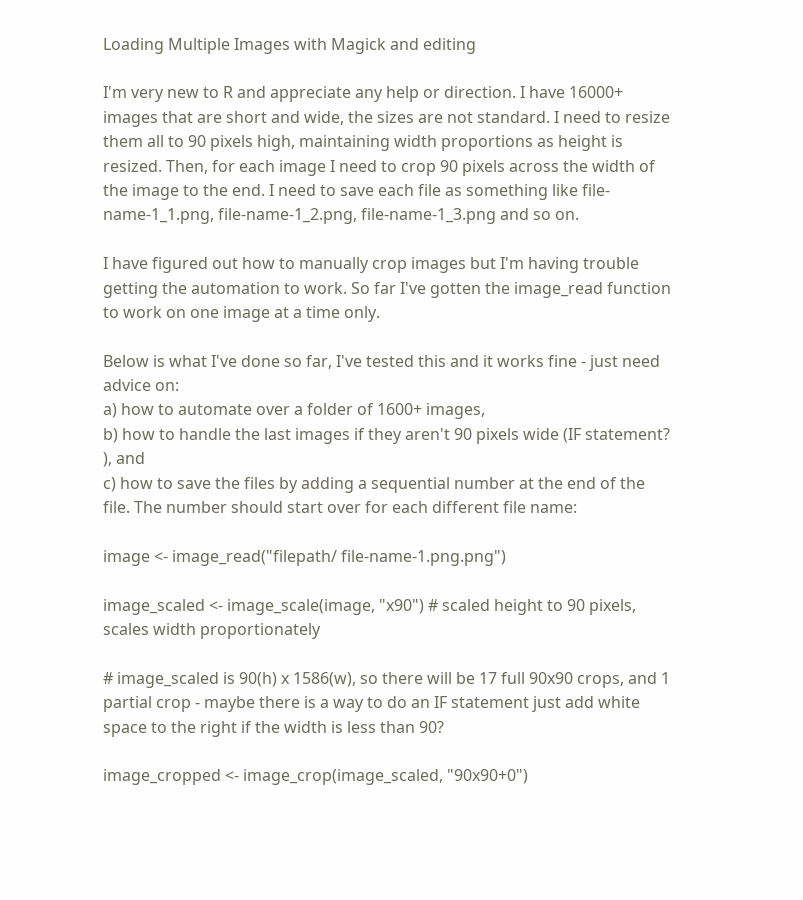Loading Multiple Images with Magick and editing

I'm very new to R and appreciate any help or direction. I have 16000+ images that are short and wide, the sizes are not standard. I need to resize them all to 90 pixels high, maintaining width proportions as height is resized. Then, for each image I need to crop 90 pixels across the width of the image to the end. I need to save each file as something like file-name-1_1.png, file-name-1_2.png, file-name-1_3.png and so on.

I have figured out how to manually crop images but I'm having trouble getting the automation to work. So far I've gotten the image_read function to work on one image at a time only.

Below is what I've done so far, I've tested this and it works fine - just need advice on:
a) how to automate over a folder of 1600+ images,
b) how to handle the last images if they aren't 90 pixels wide (IF statement? ), and
c) how to save the files by adding a sequential number at the end of the file. The number should start over for each different file name:

image <- image_read("filepath/ file-name-1.png.png")

image_scaled <- image_scale(image, "x90") # scaled height to 90 pixels, scales width proportionately

# image_scaled is 90(h) x 1586(w), so there will be 17 full 90x90 crops, and 1 partial crop - maybe there is a way to do an IF statement just add white space to the right if the width is less than 90?

image_cropped <- image_crop(image_scaled, "90x90+0")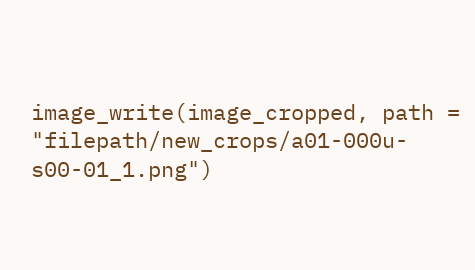image_write(image_cropped, path = "filepath/new_crops/a01-000u-s00-01_1.png")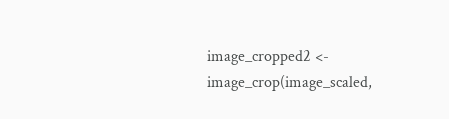image_cropped2 <- image_crop(image_scaled,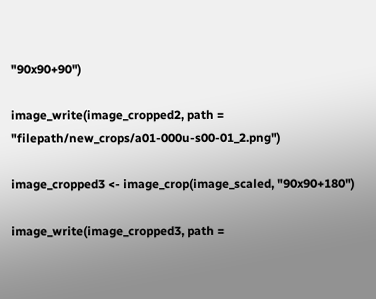"90x90+90")

image_write(image_cropped2, path = "filepath/new_crops/a01-000u-s00-01_2.png")

image_cropped3 <- image_crop(image_scaled, "90x90+180")

image_write(image_cropped3, path =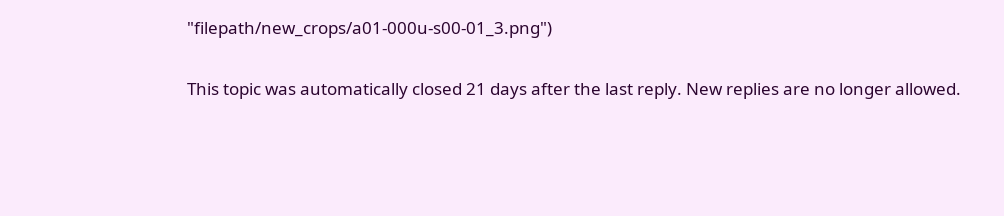"filepath/new_crops/a01-000u-s00-01_3.png")

This topic was automatically closed 21 days after the last reply. New replies are no longer allowed.